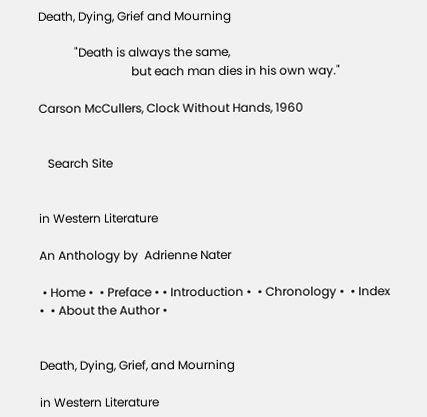Death, Dying, Grief and Mourning

            "Death is always the same,
                               but each man dies in his own way."

Carson McCullers, Clock Without Hands, 1960


   Search Site


in Western Literature

An Anthology by  Adrienne Nater

 • Home •  • Preface • • Introduction •  • Chronology •  • Index •  • About the Author •


Death, Dying, Grief, and Mourning

in Western Literature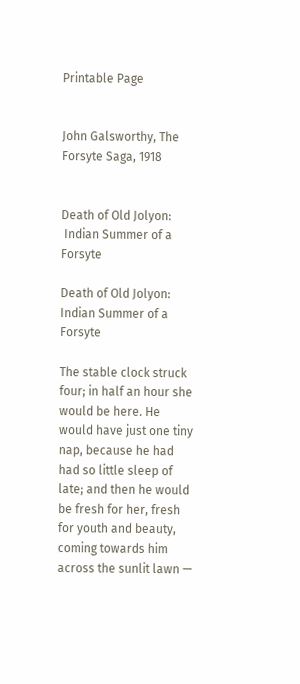Printable Page


John Galsworthy, The Forsyte Saga, 1918


Death of Old Jolyon:
 Indian Summer of a Forsyte

Death of Old Jolyon: Indian Summer of a Forsyte

The stable clock struck four; in half an hour she would be here. He would have just one tiny nap, because he had had so little sleep of late; and then he would be fresh for her, fresh for youth and beauty, coming towards him across the sunlit lawn —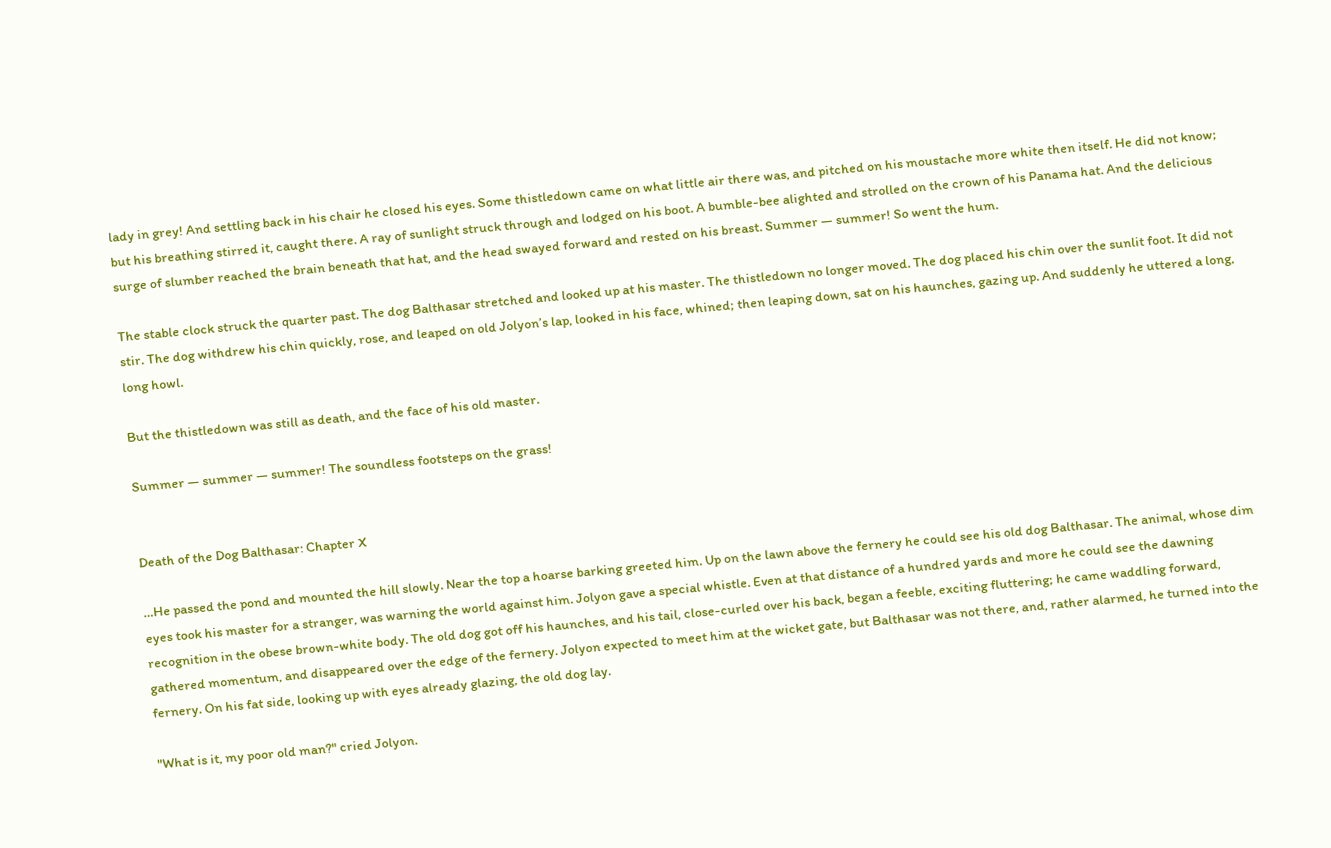lady in grey! And settling back in his chair he closed his eyes. Some thistledown came on what little air there was, and pitched on his moustache more white then itself. He did not know; but his breathing stirred it, caught there. A ray of sunlight struck through and lodged on his boot. A bumble-bee alighted and strolled on the crown of his Panama hat. And the delicious surge of slumber reached the brain beneath that hat, and the head swayed forward and rested on his breast. Summer — summer! So went the hum.

The stable clock struck the quarter past. The dog Balthasar stretched and looked up at his master. The thistledown no longer moved. The dog placed his chin over the sunlit foot. It did not stir. The dog withdrew his chin quickly, rose, and leaped on old Jolyon’s lap, looked in his face, whined; then leaping down, sat on his haunches, gazing up. And suddenly he uttered a long, long howl.

But the thistledown was still as death, and the face of his old master.

Summer — summer — summer! The soundless footsteps on the grass!


Death of the Dog Balthasar: Chapter X

…He passed the pond and mounted the hill slowly. Near the top a hoarse barking greeted him. Up on the lawn above the fernery he could see his old dog Balthasar. The animal, whose dim eyes took his master for a stranger, was warning the world against him. Jolyon gave a special whistle. Even at that distance of a hundred yards and more he could see the dawning recognition in the obese brown-white body. The old dog got off his haunches, and his tail, close-curled over his back, began a feeble, exciting fluttering; he came waddling forward, gathered momentum, and disappeared over the edge of the fernery. Jolyon expected to meet him at the wicket gate, but Balthasar was not there, and, rather alarmed, he turned into the fernery. On his fat side, looking up with eyes already glazing, the old dog lay.

"What is it, my poor old man?" cried Jolyon.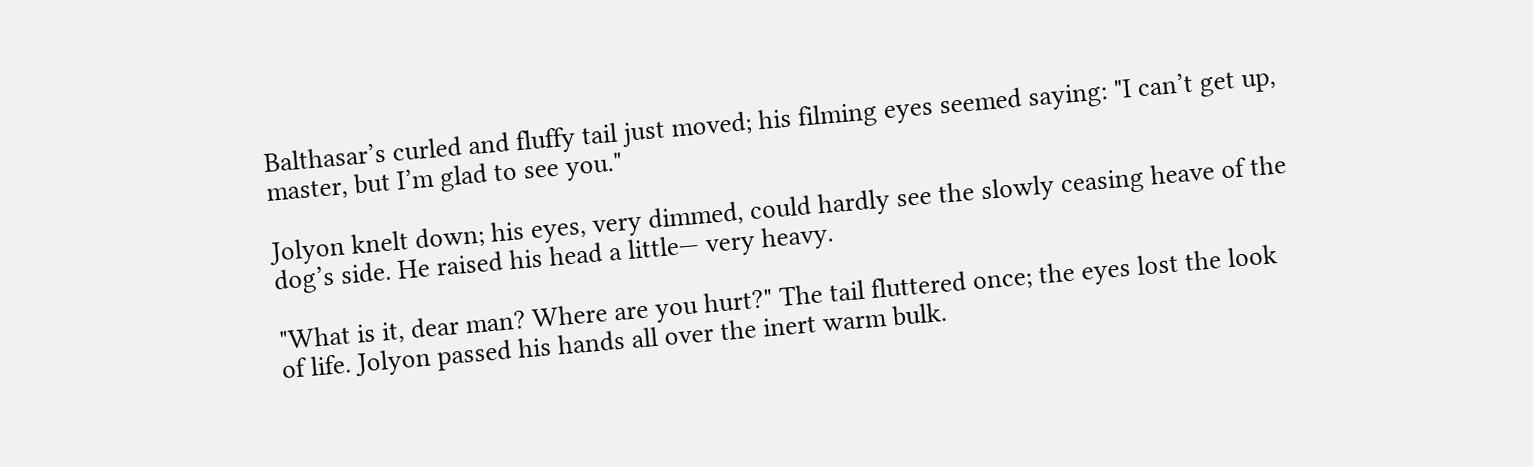Balthasar’s curled and fluffy tail just moved; his filming eyes seemed saying: "I can’t get up, master, but I’m glad to see you."

Jolyon knelt down; his eyes, very dimmed, could hardly see the slowly ceasing heave of the dog’s side. He raised his head a little— very heavy.

"What is it, dear man? Where are you hurt?" The tail fluttered once; the eyes lost the look of life. Jolyon passed his hands all over the inert warm bulk.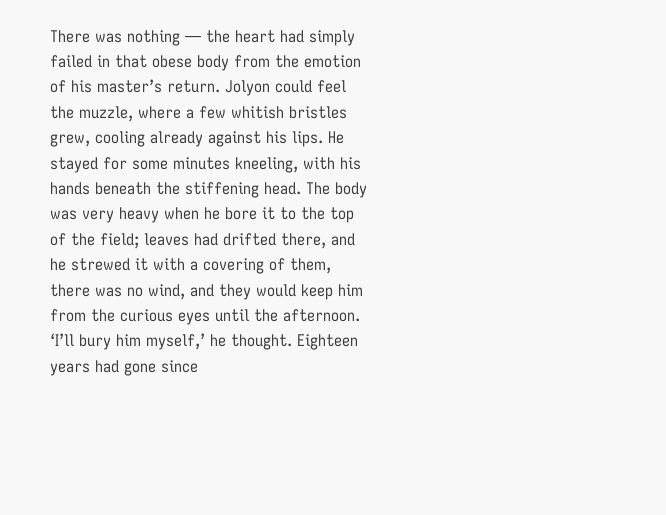There was nothing — the heart had simply failed in that obese body from the emotion of his master’s return. Jolyon could feel the muzzle, where a few whitish bristles grew, cooling already against his lips. He stayed for some minutes kneeling, with his hands beneath the stiffening head. The body was very heavy when he bore it to the top of the field; leaves had drifted there, and he strewed it with a covering of them, there was no wind, and they would keep him from the curious eyes until the afternoon. ‘I’ll bury him myself,’ he thought. Eighteen years had gone since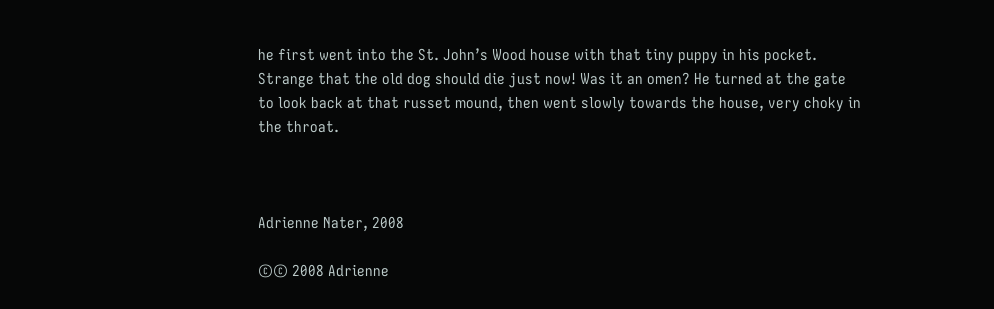he first went into the St. John’s Wood house with that tiny puppy in his pocket. Strange that the old dog should die just now! Was it an omen? He turned at the gate to look back at that russet mound, then went slowly towards the house, very choky in the throat.



Adrienne Nater, 2008

©© 2008 Adrienne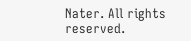Nater. All rights reserved.